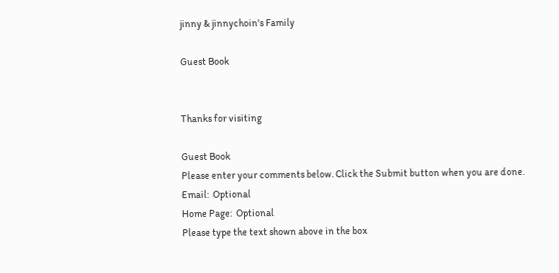jinny & jinnychoin's Family

Guest Book


Thanks for visiting

Guest Book
Please enter your comments below. Click the Submit button when you are done.
Email:  Optional
Home Page:  Optional
Please type the text shown above in the box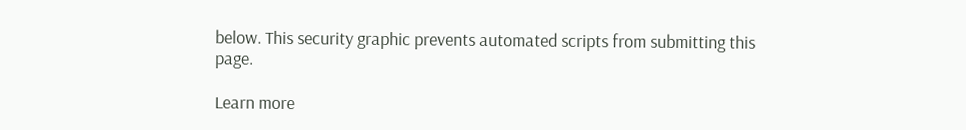below. This security graphic prevents automated scripts from submitting this page.

Learn more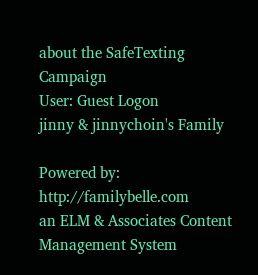about the SafeTexting Campaign
User: Guest Logon
jinny & jinnychoin's Family

Powered by: http://familybelle.com
an ELM & Associates Content Management System